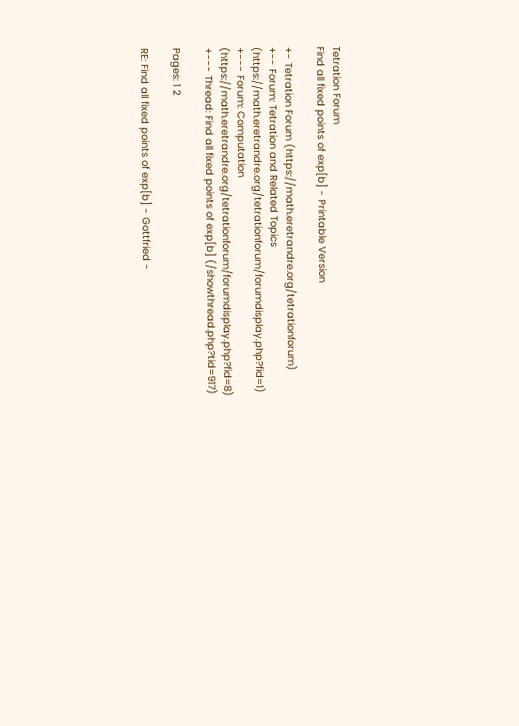Tetration Forum
Find all fixed points of exp[b] - Printable Version

+- Tetration Forum (https://math.eretrandre.org/tetrationforum)
+-- Forum: Tetration and Related Topics (https://math.eretrandre.org/tetrationforum/forumdisplay.php?fid=1)
+--- Forum: Computation (https://math.eretrandre.org/tetrationforum/forumdisplay.php?fid=8)
+--- Thread: Find all fixed points of exp[b] (/showthread.php?tid=917)

Pages: 1 2

RE: Find all fixed points of exp[b] - Gottfried -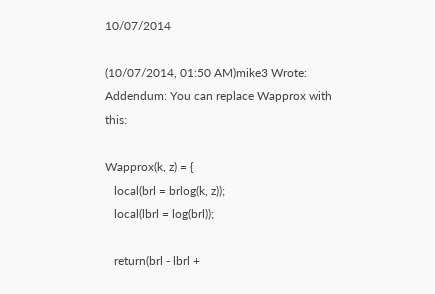10/07/2014

(10/07/2014, 01:50 AM)mike3 Wrote: Addendum: You can replace Wapprox with this:

Wapprox(k, z) = {
   local(brl = brlog(k, z));
   local(lbrl = log(brl));

   return(brl - lbrl +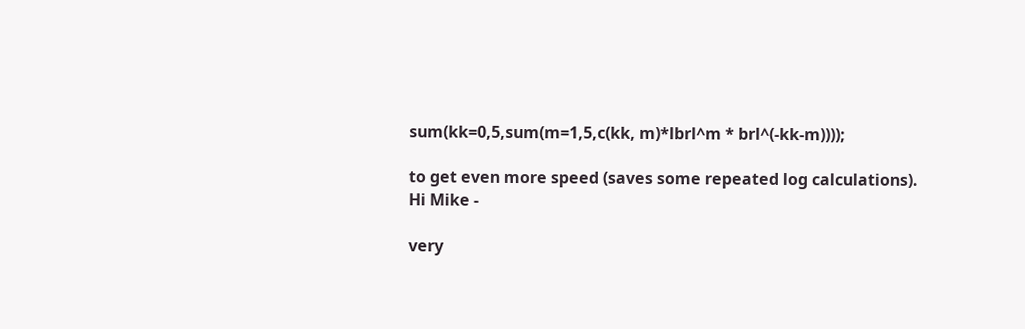sum(kk=0,5,sum(m=1,5,c(kk, m)*lbrl^m * brl^(-kk-m))));

to get even more speed (saves some repeated log calculations).
Hi Mike -

very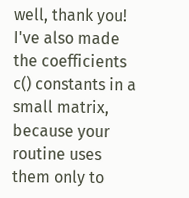well, thank you! I've also made the coefficients c() constants in a small matrix, because your routine uses them only to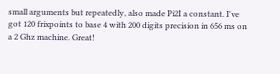small arguments but repeatedly, also made Pi2I a constant. I've got 120 frixpoints to base 4 with 200 digits precision in 656 ms on a 2 Ghz machine. Great!